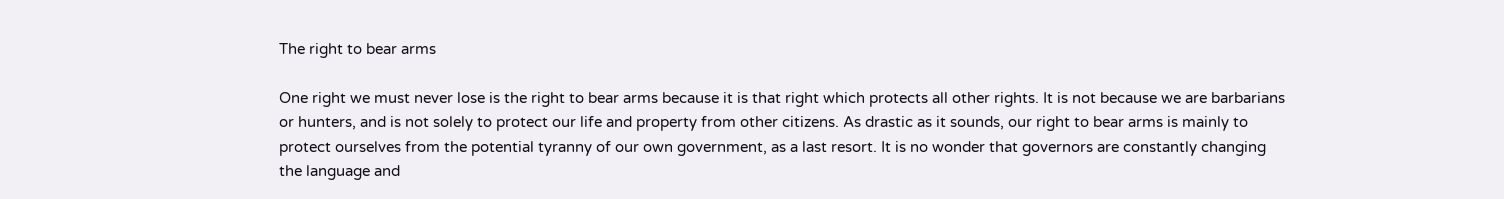The right to bear arms

One right we must never lose is the right to bear arms because it is that right which protects all other rights. It is not because we are barbarians or hunters, and is not solely to protect our life and property from other citizens. As drastic as it sounds, our right to bear arms is mainly to protect ourselves from the potential tyranny of our own government, as a last resort. It is no wonder that governors are constantly changing the language and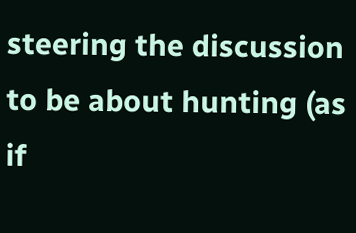steering the discussion to be about hunting (as if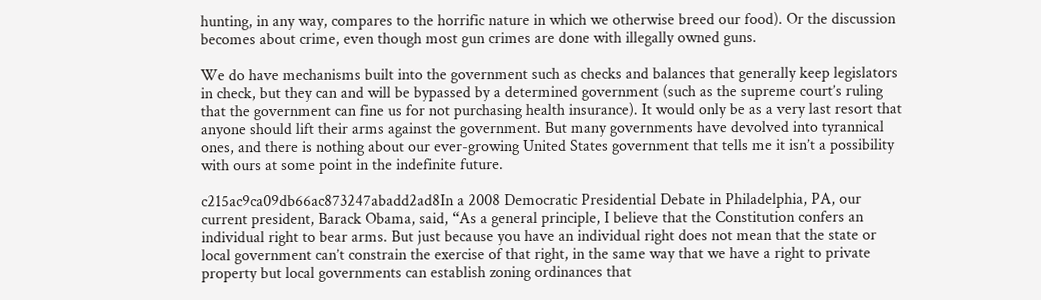hunting, in any way, compares to the horrific nature in which we otherwise breed our food). Or the discussion becomes about crime, even though most gun crimes are done with illegally owned guns.

We do have mechanisms built into the government such as checks and balances that generally keep legislators in check, but they can and will be bypassed by a determined government (such as the supreme court’s ruling that the government can fine us for not purchasing health insurance). It would only be as a very last resort that anyone should lift their arms against the government. But many governments have devolved into tyrannical ones, and there is nothing about our ever-growing United States government that tells me it isn’t a possibility with ours at some point in the indefinite future.

c215ac9ca09db66ac873247abadd2ad8In a 2008 Democratic Presidential Debate in Philadelphia, PA, our current president, Barack Obama, said, “As a general principle, I believe that the Constitution confers an individual right to bear arms. But just because you have an individual right does not mean that the state or local government can’t constrain the exercise of that right, in the same way that we have a right to private property but local governments can establish zoning ordinances that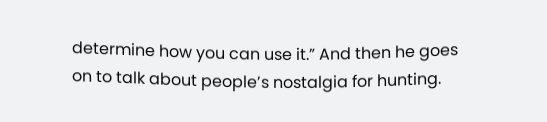determine how you can use it.” And then he goes on to talk about people’s nostalgia for hunting.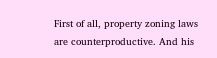First of all, property zoning laws are counterproductive. And his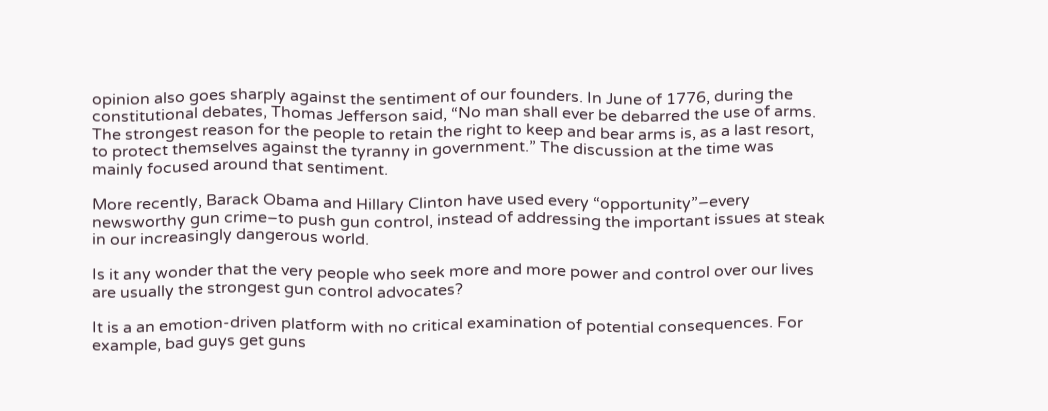opinion also goes sharply against the sentiment of our founders. In June of 1776, during the constitutional debates, Thomas Jefferson said, “No man shall ever be debarred the use of arms. The strongest reason for the people to retain the right to keep and bear arms is, as a last resort, to protect themselves against the tyranny in government.” The discussion at the time was mainly focused around that sentiment.

More recently, Barack Obama and Hillary Clinton have used every “opportunity”–every newsworthy gun crime–to push gun control, instead of addressing the important issues at steak in our increasingly dangerous world.

Is it any wonder that the very people who seek more and more power and control over our lives are usually the strongest gun control advocates?

It is a an emotion-driven platform with no critical examination of potential consequences. For example, bad guys get guns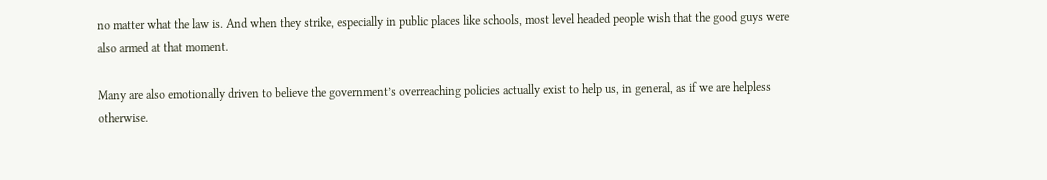no matter what the law is. And when they strike, especially in public places like schools, most level headed people wish that the good guys were also armed at that moment.

Many are also emotionally driven to believe the government’s overreaching policies actually exist to help us, in general, as if we are helpless otherwise.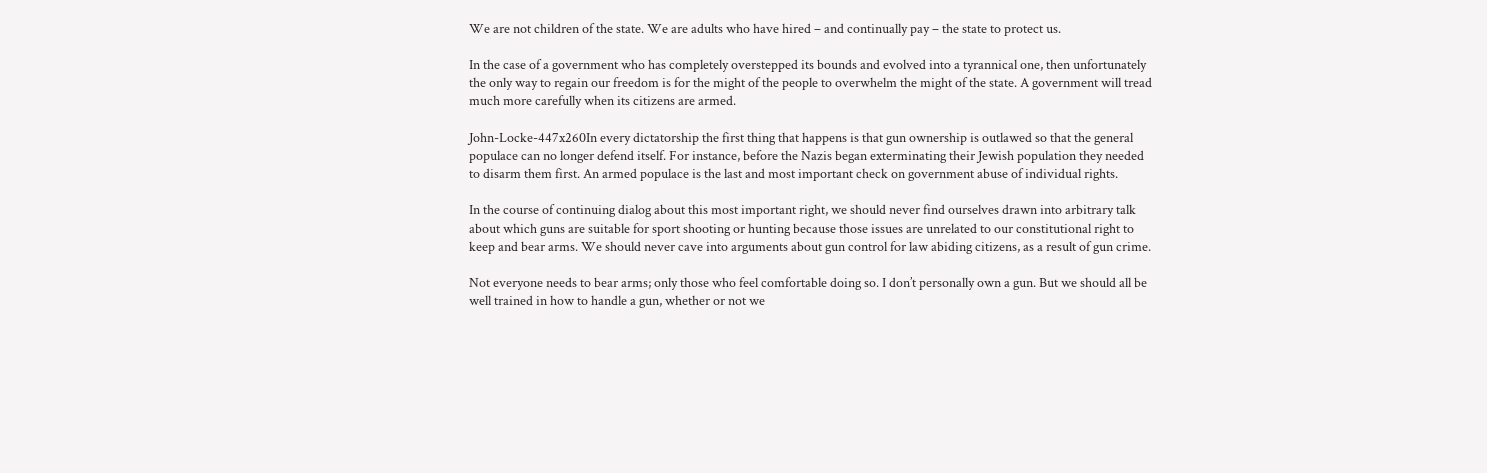We are not children of the state. We are adults who have hired – and continually pay – the state to protect us.

In the case of a government who has completely overstepped its bounds and evolved into a tyrannical one, then unfortunately the only way to regain our freedom is for the might of the people to overwhelm the might of the state. A government will tread much more carefully when its citizens are armed.

John-Locke-447x260In every dictatorship the first thing that happens is that gun ownership is outlawed so that the general populace can no longer defend itself. For instance, before the Nazis began exterminating their Jewish population they needed to disarm them first. An armed populace is the last and most important check on government abuse of individual rights.

In the course of continuing dialog about this most important right, we should never find ourselves drawn into arbitrary talk about which guns are suitable for sport shooting or hunting because those issues are unrelated to our constitutional right to keep and bear arms. We should never cave into arguments about gun control for law abiding citizens, as a result of gun crime.

Not everyone needs to bear arms; only those who feel comfortable doing so. I don’t personally own a gun. But we should all be well trained in how to handle a gun, whether or not we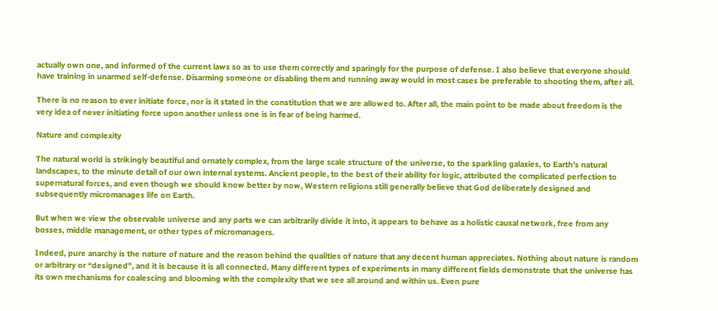actually own one, and informed of the current laws so as to use them correctly and sparingly for the purpose of defense. I also believe that everyone should have training in unarmed self-defense. Disarming someone or disabling them and running away would in most cases be preferable to shooting them, after all.

There is no reason to ever initiate force, nor is it stated in the constitution that we are allowed to. After all, the main point to be made about freedom is the very idea of never initiating force upon another unless one is in fear of being harmed.

Nature and complexity

The natural world is strikingly beautiful and ornately complex, from the large scale structure of the universe, to the sparkling galaxies, to Earth’s natural landscapes, to the minute detail of our own internal systems. Ancient people, to the best of their ability for logic, attributed the complicated perfection to supernatural forces, and even though we should know better by now, Western religions still generally believe that God deliberately designed and subsequently micromanages life on Earth.

But when we view the observable universe and any parts we can arbitrarily divide it into, it appears to behave as a holistic causal network, free from any bosses, middle management, or other types of micromanagers.

Indeed, pure anarchy is the nature of nature and the reason behind the qualities of nature that any decent human appreciates. Nothing about nature is random or arbitrary or “designed”, and it is because it is all connected. Many different types of experiments in many different fields demonstrate that the universe has its own mechanisms for coalescing and blooming with the complexity that we see all around and within us. Even pure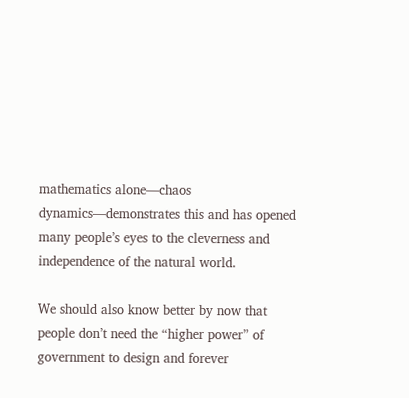mathematics alone—chaos dynamics—demonstrates this and has opened many people’s eyes to the cleverness and independence of the natural world.

We should also know better by now that people don’t need the “higher power” of government to design and forever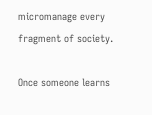micromanage every fragment of society.

Once someone learns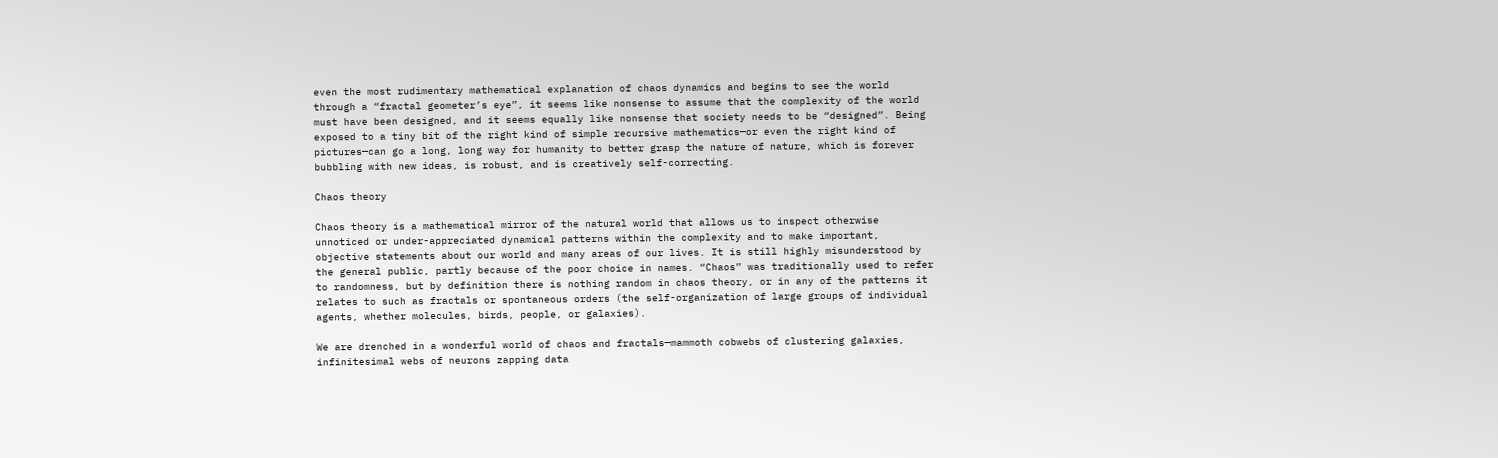even the most rudimentary mathematical explanation of chaos dynamics and begins to see the world through a “fractal geometer’s eye”, it seems like nonsense to assume that the complexity of the world must have been designed, and it seems equally like nonsense that society needs to be “designed”. Being exposed to a tiny bit of the right kind of simple recursive mathematics—or even the right kind of pictures—can go a long, long way for humanity to better grasp the nature of nature, which is forever bubbling with new ideas, is robust, and is creatively self-correcting.

Chaos theory

Chaos theory is a mathematical mirror of the natural world that allows us to inspect otherwise unnoticed or under-appreciated dynamical patterns within the complexity and to make important, objective statements about our world and many areas of our lives. It is still highly misunderstood by the general public, partly because of the poor choice in names. “Chaos” was traditionally used to refer to randomness, but by definition there is nothing random in chaos theory, or in any of the patterns it relates to such as fractals or spontaneous orders (the self-organization of large groups of individual agents, whether molecules, birds, people, or galaxies).

We are drenched in a wonderful world of chaos and fractals—mammoth cobwebs of clustering galaxies, infinitesimal webs of neurons zapping data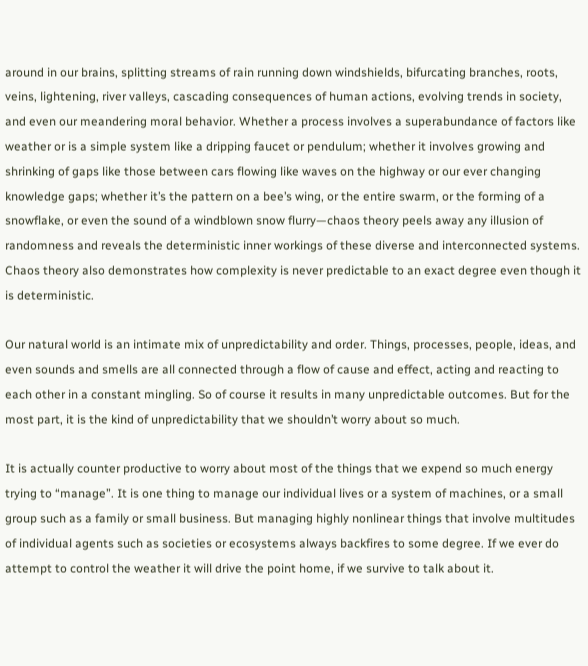around in our brains, splitting streams of rain running down windshields, bifurcating branches, roots, veins, lightening, river valleys, cascading consequences of human actions, evolving trends in society, and even our meandering moral behavior. Whether a process involves a superabundance of factors like weather or is a simple system like a dripping faucet or pendulum; whether it involves growing and shrinking of gaps like those between cars flowing like waves on the highway or our ever changing knowledge gaps; whether it’s the pattern on a bee’s wing, or the entire swarm, or the forming of a snowflake, or even the sound of a windblown snow flurry—chaos theory peels away any illusion of randomness and reveals the deterministic inner workings of these diverse and interconnected systems. Chaos theory also demonstrates how complexity is never predictable to an exact degree even though it is deterministic.

Our natural world is an intimate mix of unpredictability and order. Things, processes, people, ideas, and even sounds and smells are all connected through a flow of cause and effect, acting and reacting to each other in a constant mingling. So of course it results in many unpredictable outcomes. But for the most part, it is the kind of unpredictability that we shouldn’t worry about so much.

It is actually counter productive to worry about most of the things that we expend so much energy trying to “manage”. It is one thing to manage our individual lives or a system of machines, or a small group such as a family or small business. But managing highly nonlinear things that involve multitudes of individual agents such as societies or ecosystems always backfires to some degree. If we ever do attempt to control the weather it will drive the point home, if we survive to talk about it.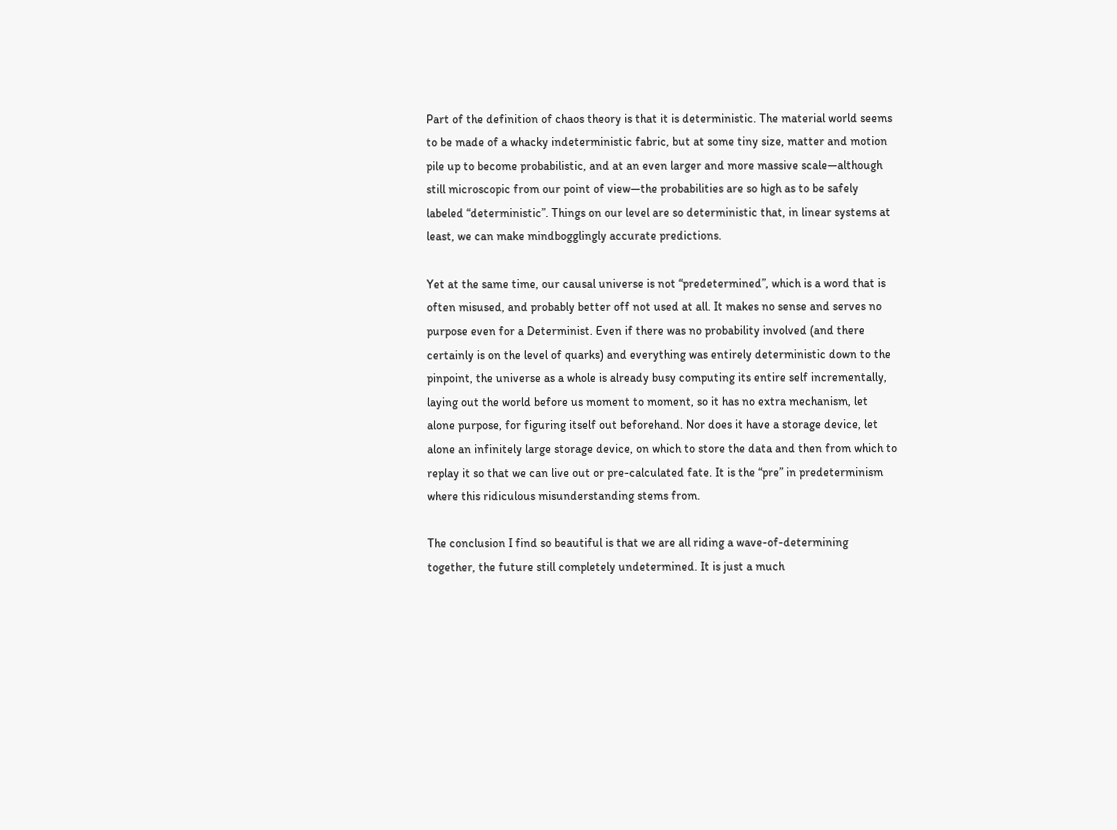Part of the definition of chaos theory is that it is deterministic. The material world seems to be made of a whacky indeterministic fabric, but at some tiny size, matter and motion pile up to become probabilistic, and at an even larger and more massive scale—although still microscopic from our point of view—the probabilities are so high as to be safely labeled “deterministic”. Things on our level are so deterministic that, in linear systems at least, we can make mindbogglingly accurate predictions.

Yet at the same time, our causal universe is not “predetermined”, which is a word that is often misused, and probably better off not used at all. It makes no sense and serves no purpose even for a Determinist. Even if there was no probability involved (and there certainly is on the level of quarks) and everything was entirely deterministic down to the pinpoint, the universe as a whole is already busy computing its entire self incrementally, laying out the world before us moment to moment, so it has no extra mechanism, let alone purpose, for figuring itself out beforehand. Nor does it have a storage device, let alone an infinitely large storage device, on which to store the data and then from which to replay it so that we can live out or pre-calculated fate. It is the “pre” in predeterminism where this ridiculous misunderstanding stems from.

The conclusion I find so beautiful is that we are all riding a wave-of-determining together, the future still completely undetermined. It is just a much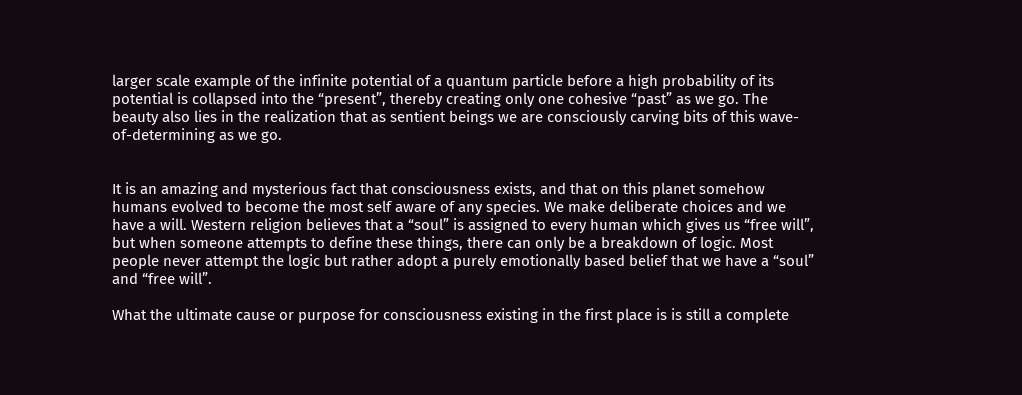larger scale example of the infinite potential of a quantum particle before a high probability of its potential is collapsed into the “present”, thereby creating only one cohesive “past” as we go. The beauty also lies in the realization that as sentient beings we are consciously carving bits of this wave-of-determining as we go.


It is an amazing and mysterious fact that consciousness exists, and that on this planet somehow humans evolved to become the most self aware of any species. We make deliberate choices and we have a will. Western religion believes that a “soul” is assigned to every human which gives us “free will”, but when someone attempts to define these things, there can only be a breakdown of logic. Most people never attempt the logic but rather adopt a purely emotionally based belief that we have a “soul” and “free will”.

What the ultimate cause or purpose for consciousness existing in the first place is is still a complete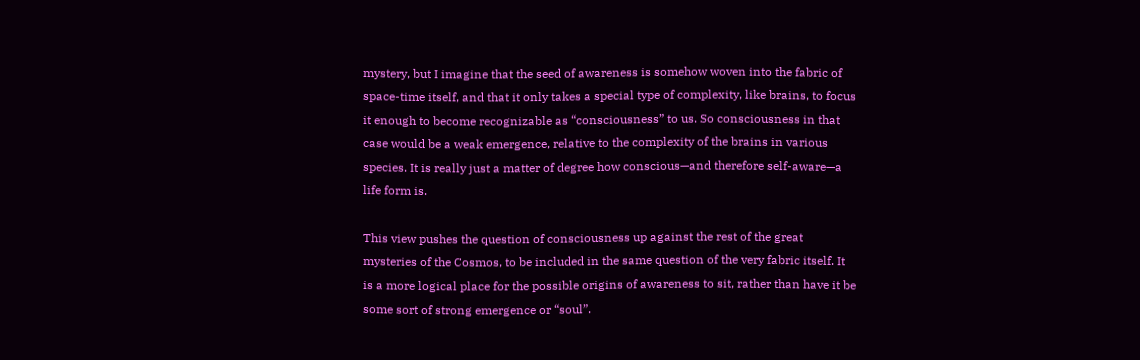mystery, but I imagine that the seed of awareness is somehow woven into the fabric of space-time itself, and that it only takes a special type of complexity, like brains, to focus it enough to become recognizable as “consciousness” to us. So consciousness in that case would be a weak emergence, relative to the complexity of the brains in various species. It is really just a matter of degree how conscious—and therefore self-aware—a life form is.

This view pushes the question of consciousness up against the rest of the great mysteries of the Cosmos, to be included in the same question of the very fabric itself. It is a more logical place for the possible origins of awareness to sit, rather than have it be some sort of strong emergence or “soul”.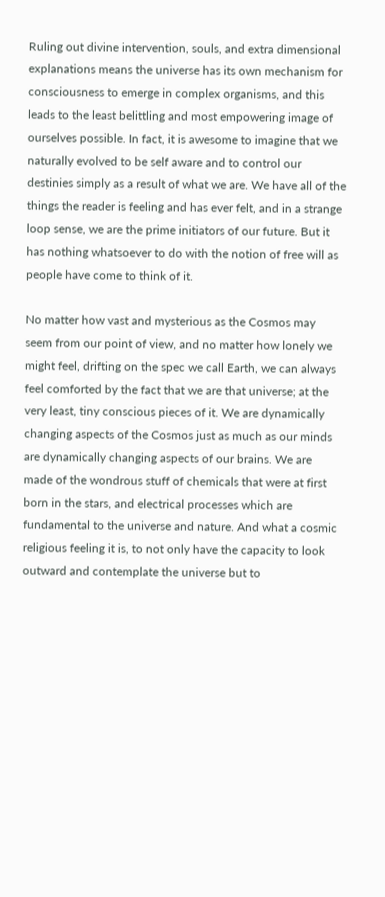Ruling out divine intervention, souls, and extra dimensional explanations means the universe has its own mechanism for consciousness to emerge in complex organisms, and this leads to the least belittling and most empowering image of ourselves possible. In fact, it is awesome to imagine that we naturally evolved to be self aware and to control our destinies simply as a result of what we are. We have all of the things the reader is feeling and has ever felt, and in a strange loop sense, we are the prime initiators of our future. But it has nothing whatsoever to do with the notion of free will as people have come to think of it.

No matter how vast and mysterious as the Cosmos may seem from our point of view, and no matter how lonely we might feel, drifting on the spec we call Earth, we can always feel comforted by the fact that we are that universe; at the very least, tiny conscious pieces of it. We are dynamically changing aspects of the Cosmos just as much as our minds are dynamically changing aspects of our brains. We are made of the wondrous stuff of chemicals that were at first born in the stars, and electrical processes which are fundamental to the universe and nature. And what a cosmic religious feeling it is, to not only have the capacity to look outward and contemplate the universe but to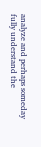analyze and perhaps someday fully understand the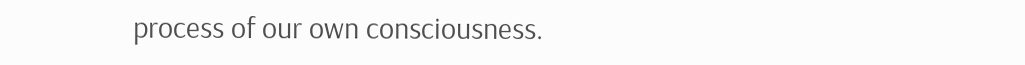process of our own consciousness.